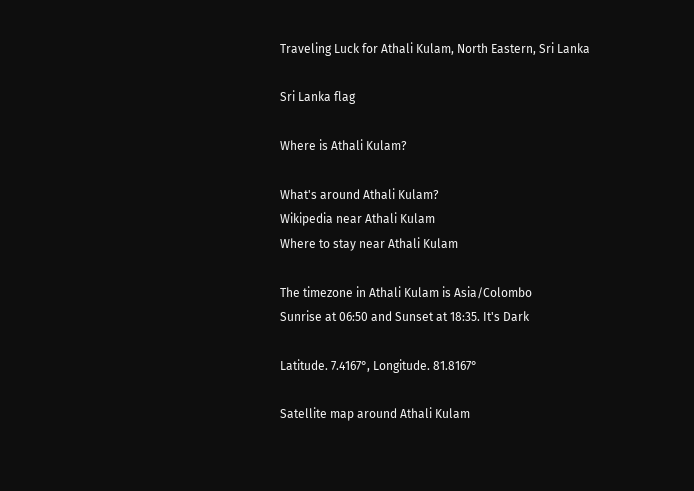Traveling Luck for Athali Kulam, North Eastern, Sri Lanka

Sri Lanka flag

Where is Athali Kulam?

What's around Athali Kulam?
Wikipedia near Athali Kulam
Where to stay near Athali Kulam

The timezone in Athali Kulam is Asia/Colombo
Sunrise at 06:50 and Sunset at 18:35. It's Dark

Latitude. 7.4167°, Longitude. 81.8167°

Satellite map around Athali Kulam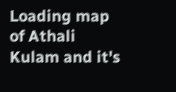Loading map of Athali Kulam and it's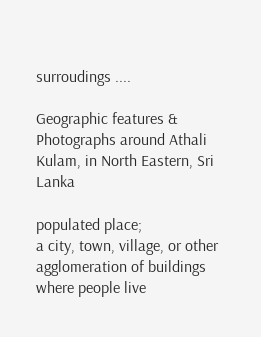surroudings ....

Geographic features & Photographs around Athali Kulam, in North Eastern, Sri Lanka

populated place;
a city, town, village, or other agglomeration of buildings where people live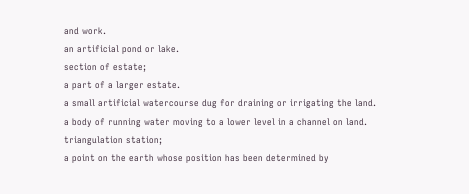and work.
an artificial pond or lake.
section of estate;
a part of a larger estate.
a small artificial watercourse dug for draining or irrigating the land.
a body of running water moving to a lower level in a channel on land.
triangulation station;
a point on the earth whose position has been determined by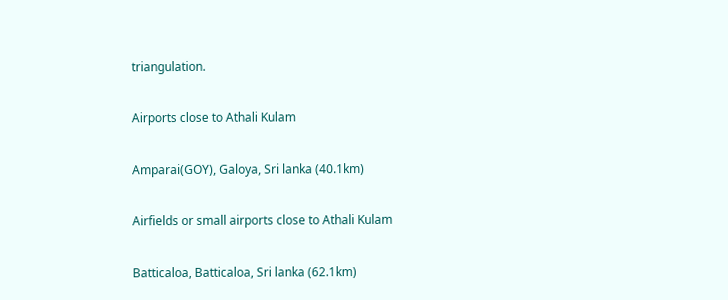triangulation.

Airports close to Athali Kulam

Amparai(GOY), Galoya, Sri lanka (40.1km)

Airfields or small airports close to Athali Kulam

Batticaloa, Batticaloa, Sri lanka (62.1km)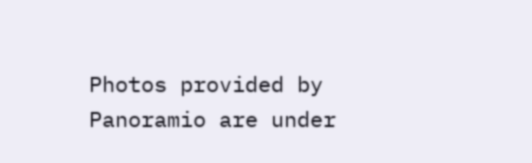Photos provided by Panoramio are under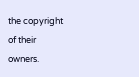the copyright of their owners.